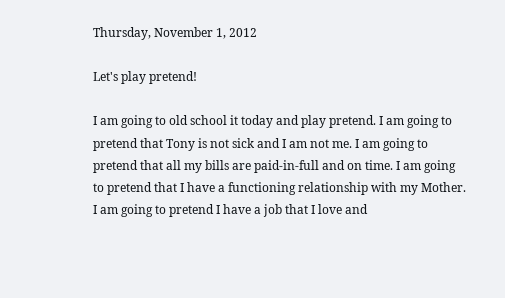Thursday, November 1, 2012

Let's play pretend!

I am going to old school it today and play pretend. I am going to pretend that Tony is not sick and I am not me. I am going to pretend that all my bills are paid-in-full and on time. I am going to pretend that I have a functioning relationship with my Mother. I am going to pretend I have a job that I love and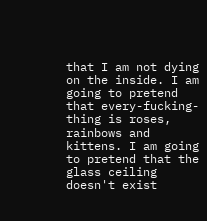that I am not dying on the inside. I am going to pretend that every-fucking-thing is roses, rainbows and kittens. I am going to pretend that the glass ceiling doesn't exist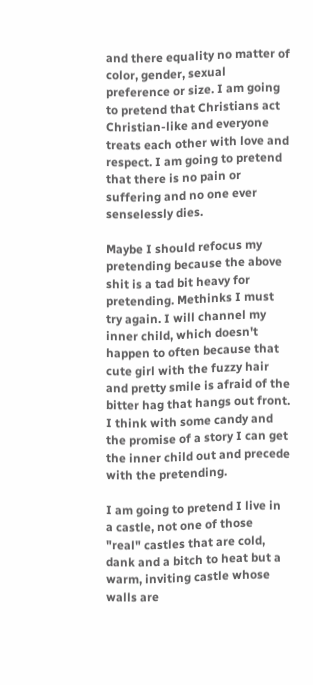and there equality no matter of color, gender, sexual preference or size. I am going to pretend that Christians act Christian-like and everyone treats each other with love and respect. I am going to pretend that there is no pain or suffering and no one ever senselessly dies.

Maybe I should refocus my pretending because the above shit is a tad bit heavy for pretending. Methinks I must try again. I will channel my inner child, which doesn't happen to often because that cute girl with the fuzzy hair and pretty smile is afraid of the bitter hag that hangs out front. I think with some candy and the promise of a story I can get the inner child out and precede with the pretending.

I am going to pretend I live in a castle, not one of those "real" castles that are cold, dank and a bitch to heat but a warm, inviting castle whose walls are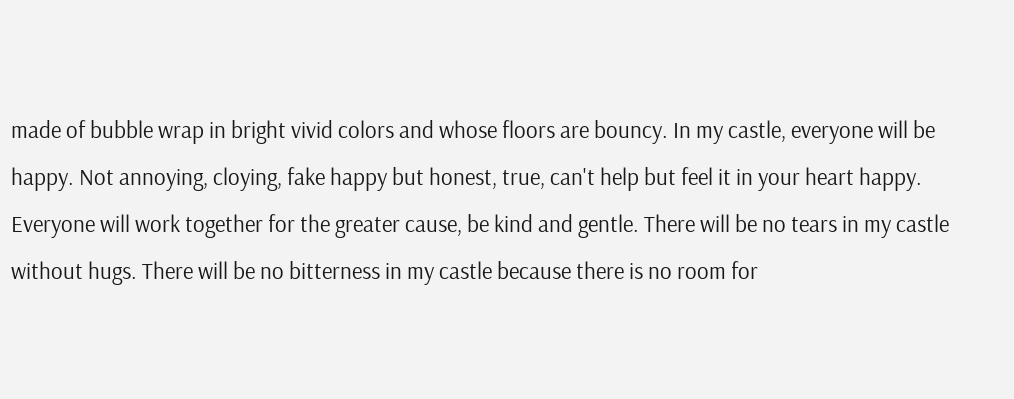made of bubble wrap in bright vivid colors and whose floors are bouncy. In my castle, everyone will be happy. Not annoying, cloying, fake happy but honest, true, can't help but feel it in your heart happy. Everyone will work together for the greater cause, be kind and gentle. There will be no tears in my castle without hugs. There will be no bitterness in my castle because there is no room for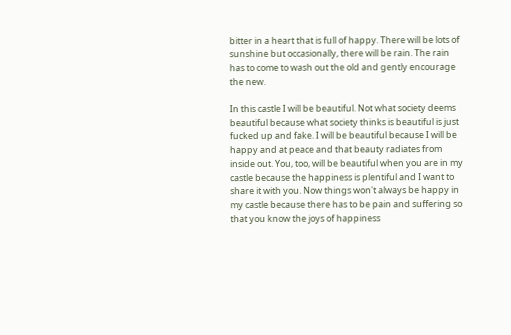bitter in a heart that is full of happy. There will be lots of sunshine but occasionally, there will be rain. The rain has to come to wash out the old and gently encourage the new.

In this castle I will be beautiful. Not what society deems beautiful because what society thinks is beautiful is just fucked up and fake. I will be beautiful because I will be happy and at peace and that beauty radiates from inside out. You, too, will be beautiful when you are in my castle because the happiness is plentiful and I want to share it with you. Now things won't always be happy in my castle because there has to be pain and suffering so that you know the joys of happiness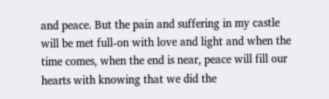and peace. But the pain and suffering in my castle will be met full-on with love and light and when the time comes, when the end is near, peace will fill our hearts with knowing that we did the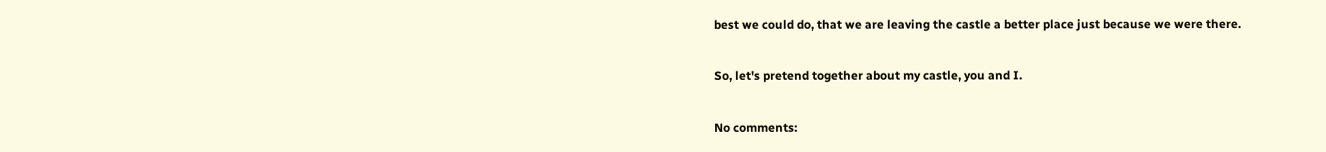best we could do, that we are leaving the castle a better place just because we were there.

So, let's pretend together about my castle, you and I.

No comments: